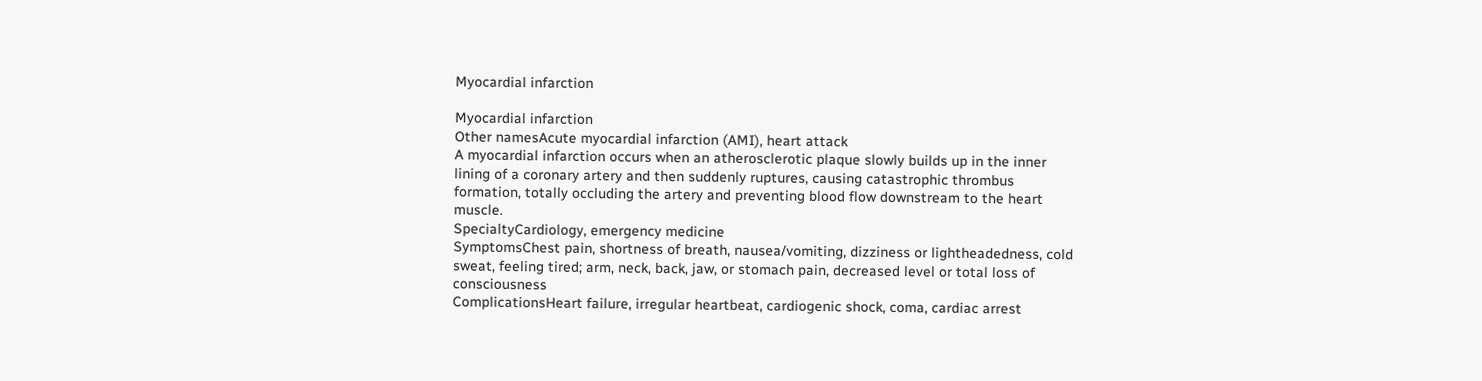Myocardial infarction

Myocardial infarction
Other namesAcute myocardial infarction (AMI), heart attack
A myocardial infarction occurs when an atherosclerotic plaque slowly builds up in the inner lining of a coronary artery and then suddenly ruptures, causing catastrophic thrombus formation, totally occluding the artery and preventing blood flow downstream to the heart muscle.
SpecialtyCardiology, emergency medicine
SymptomsChest pain, shortness of breath, nausea/vomiting, dizziness or lightheadedness, cold sweat, feeling tired; arm, neck, back, jaw, or stomach pain, decreased level or total loss of consciousness
ComplicationsHeart failure, irregular heartbeat, cardiogenic shock, coma, cardiac arrest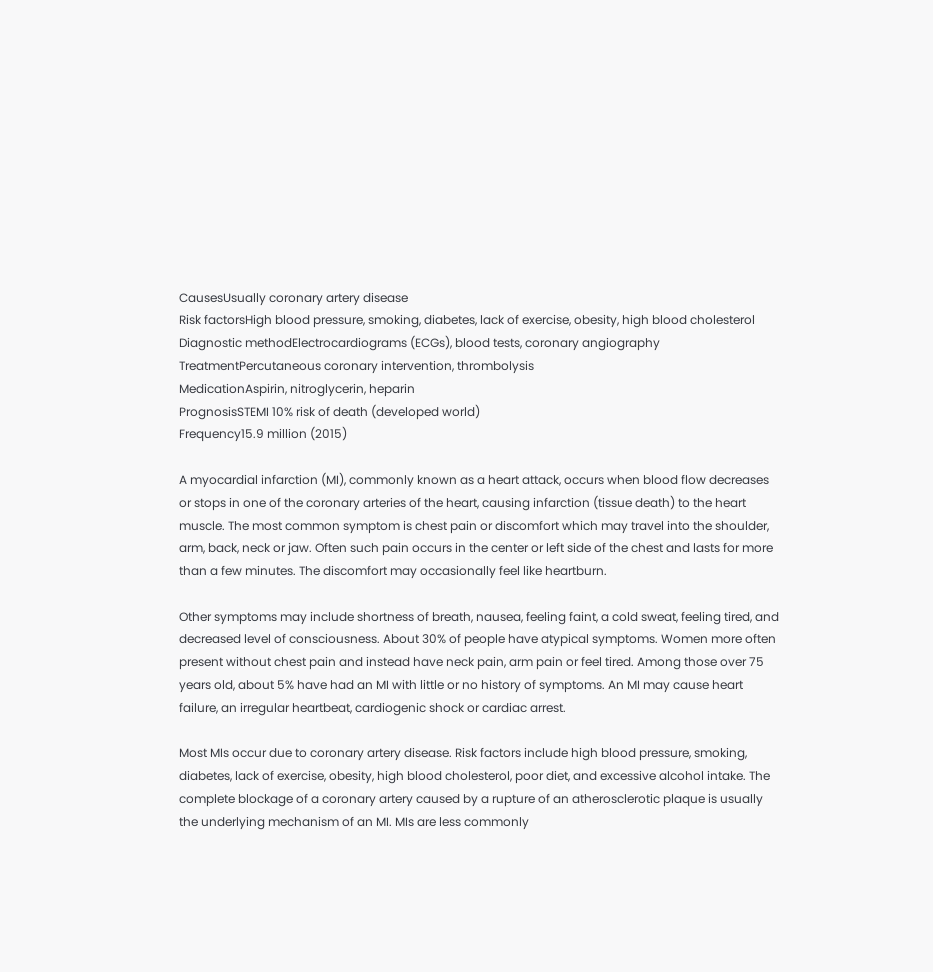CausesUsually coronary artery disease
Risk factorsHigh blood pressure, smoking, diabetes, lack of exercise, obesity, high blood cholesterol
Diagnostic methodElectrocardiograms (ECGs), blood tests, coronary angiography
TreatmentPercutaneous coronary intervention, thrombolysis
MedicationAspirin, nitroglycerin, heparin
PrognosisSTEMI 10% risk of death (developed world)
Frequency15.9 million (2015)

A myocardial infarction (MI), commonly known as a heart attack, occurs when blood flow decreases or stops in one of the coronary arteries of the heart, causing infarction (tissue death) to the heart muscle. The most common symptom is chest pain or discomfort which may travel into the shoulder, arm, back, neck or jaw. Often such pain occurs in the center or left side of the chest and lasts for more than a few minutes. The discomfort may occasionally feel like heartburn.

Other symptoms may include shortness of breath, nausea, feeling faint, a cold sweat, feeling tired, and decreased level of consciousness. About 30% of people have atypical symptoms. Women more often present without chest pain and instead have neck pain, arm pain or feel tired. Among those over 75 years old, about 5% have had an MI with little or no history of symptoms. An MI may cause heart failure, an irregular heartbeat, cardiogenic shock or cardiac arrest.

Most MIs occur due to coronary artery disease. Risk factors include high blood pressure, smoking, diabetes, lack of exercise, obesity, high blood cholesterol, poor diet, and excessive alcohol intake. The complete blockage of a coronary artery caused by a rupture of an atherosclerotic plaque is usually the underlying mechanism of an MI. MIs are less commonly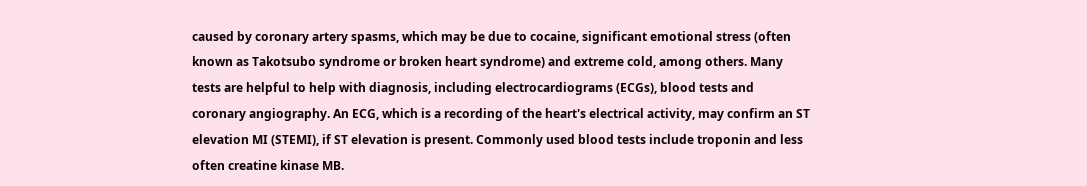caused by coronary artery spasms, which may be due to cocaine, significant emotional stress (often known as Takotsubo syndrome or broken heart syndrome) and extreme cold, among others. Many tests are helpful to help with diagnosis, including electrocardiograms (ECGs), blood tests and coronary angiography. An ECG, which is a recording of the heart's electrical activity, may confirm an ST elevation MI (STEMI), if ST elevation is present. Commonly used blood tests include troponin and less often creatine kinase MB.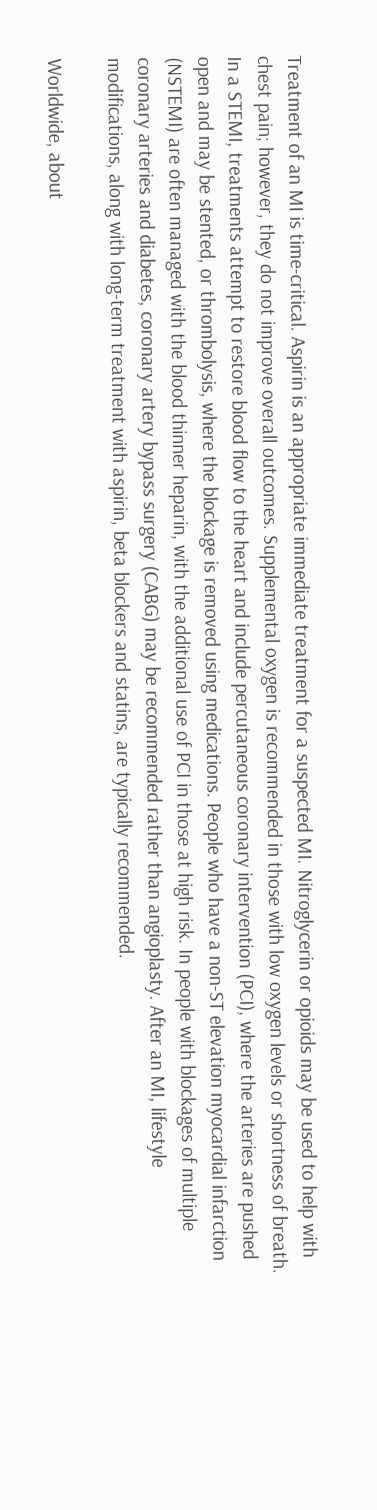Treatment of an MI is time-critical. Aspirin is an appropriate immediate treatment for a suspected MI. Nitroglycerin or opioids may be used to help with chest pain; however, they do not improve overall outcomes. Supplemental oxygen is recommended in those with low oxygen levels or shortness of breath. In a STEMI, treatments attempt to restore blood flow to the heart and include percutaneous coronary intervention (PCI), where the arteries are pushed open and may be stented, or thrombolysis, where the blockage is removed using medications. People who have a non-ST elevation myocardial infarction (NSTEMI) are often managed with the blood thinner heparin, with the additional use of PCI in those at high risk. In people with blockages of multiple coronary arteries and diabetes, coronary artery bypass surgery (CABG) may be recommended rather than angioplasty. After an MI, lifestyle modifications, along with long-term treatment with aspirin, beta blockers and statins, are typically recommended.

Worldwide, about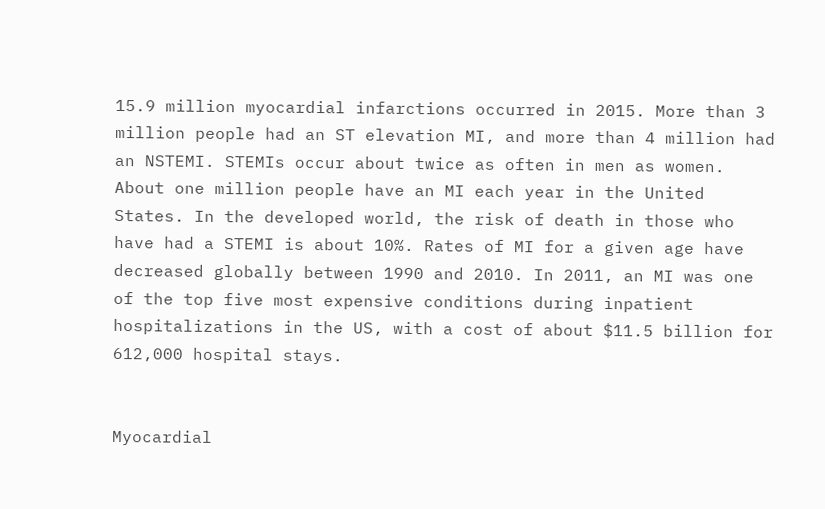15.9 million myocardial infarctions occurred in 2015. More than 3 million people had an ST elevation MI, and more than 4 million had an NSTEMI. STEMIs occur about twice as often in men as women. About one million people have an MI each year in the United States. In the developed world, the risk of death in those who have had a STEMI is about 10%. Rates of MI for a given age have decreased globally between 1990 and 2010. In 2011, an MI was one of the top five most expensive conditions during inpatient hospitalizations in the US, with a cost of about $11.5 billion for 612,000 hospital stays.


Myocardial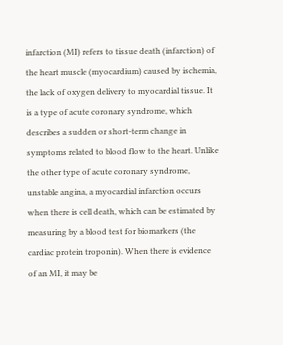infarction (MI) refers to tissue death (infarction) of the heart muscle (myocardium) caused by ischemia, the lack of oxygen delivery to myocardial tissue. It is a type of acute coronary syndrome, which describes a sudden or short-term change in symptoms related to blood flow to the heart. Unlike the other type of acute coronary syndrome, unstable angina, a myocardial infarction occurs when there is cell death, which can be estimated by measuring by a blood test for biomarkers (the cardiac protein troponin). When there is evidence of an MI, it may be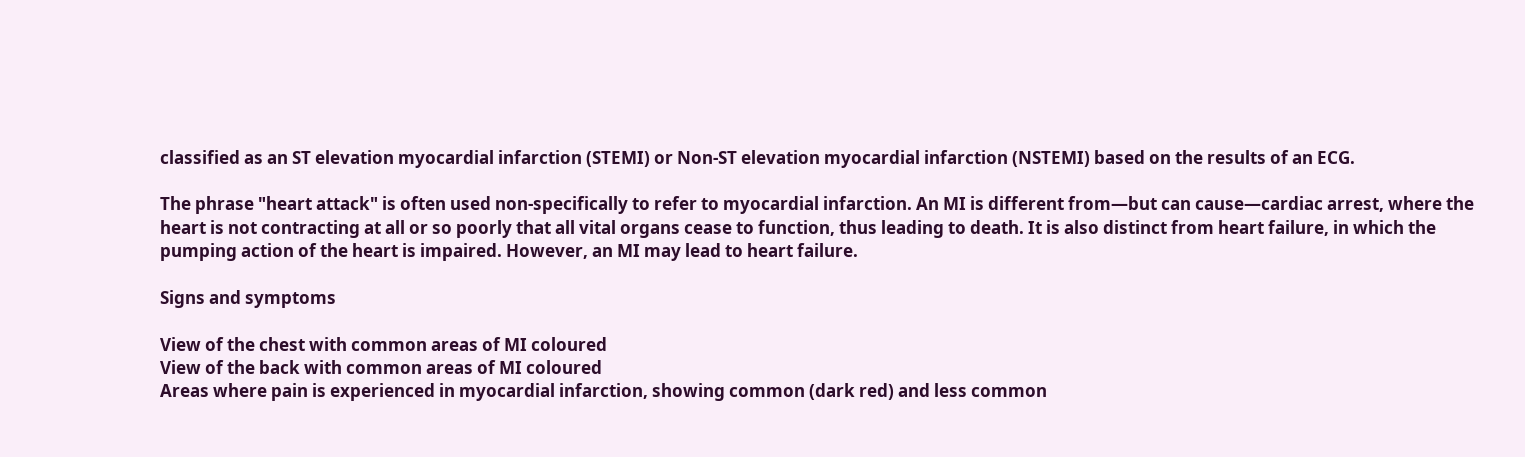classified as an ST elevation myocardial infarction (STEMI) or Non-ST elevation myocardial infarction (NSTEMI) based on the results of an ECG.

The phrase "heart attack" is often used non-specifically to refer to myocardial infarction. An MI is different from—but can cause—cardiac arrest, where the heart is not contracting at all or so poorly that all vital organs cease to function, thus leading to death. It is also distinct from heart failure, in which the pumping action of the heart is impaired. However, an MI may lead to heart failure.

Signs and symptoms

View of the chest with common areas of MI coloured
View of the back with common areas of MI coloured
Areas where pain is experienced in myocardial infarction, showing common (dark red) and less common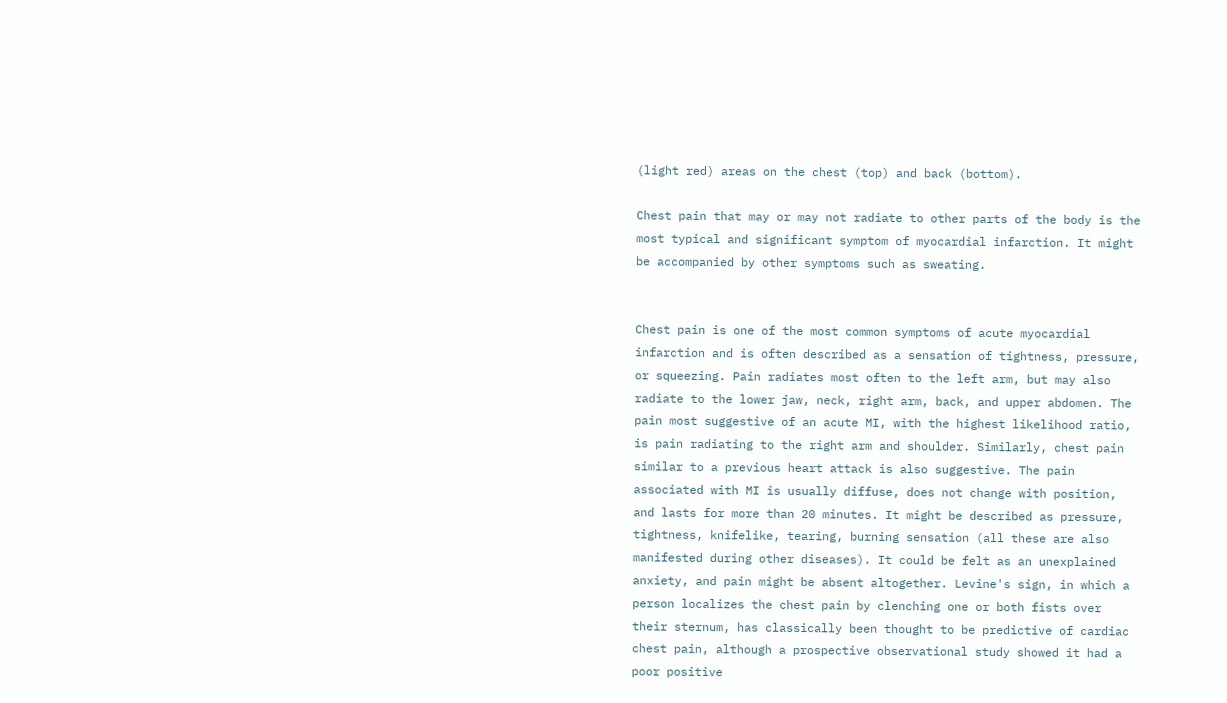(light red) areas on the chest (top) and back (bottom).

Chest pain that may or may not radiate to other parts of the body is the most typical and significant symptom of myocardial infarction. It might be accompanied by other symptoms such as sweating.


Chest pain is one of the most common symptoms of acute myocardial infarction and is often described as a sensation of tightness, pressure, or squeezing. Pain radiates most often to the left arm, but may also radiate to the lower jaw, neck, right arm, back, and upper abdomen. The pain most suggestive of an acute MI, with the highest likelihood ratio, is pain radiating to the right arm and shoulder. Similarly, chest pain similar to a previous heart attack is also suggestive. The pain associated with MI is usually diffuse, does not change with position, and lasts for more than 20 minutes. It might be described as pressure, tightness, knifelike, tearing, burning sensation (all these are also manifested during other diseases). It could be felt as an unexplained anxiety, and pain might be absent altogether. Levine's sign, in which a person localizes the chest pain by clenching one or both fists over their sternum, has classically been thought to be predictive of cardiac chest pain, although a prospective observational study showed it had a poor positive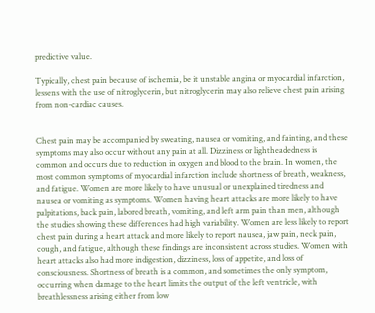predictive value.

Typically, chest pain because of ischemia, be it unstable angina or myocardial infarction, lessens with the use of nitroglycerin, but nitroglycerin may also relieve chest pain arising from non-cardiac causes.


Chest pain may be accompanied by sweating, nausea or vomiting, and fainting, and these symptoms may also occur without any pain at all. Dizziness or lightheadedness is common and occurs due to reduction in oxygen and blood to the brain. In women, the most common symptoms of myocardial infarction include shortness of breath, weakness, and fatigue. Women are more likely to have unusual or unexplained tiredness and nausea or vomiting as symptoms. Women having heart attacks are more likely to have palpitations, back pain, labored breath, vomiting, and left arm pain than men, although the studies showing these differences had high variability. Women are less likely to report chest pain during a heart attack and more likely to report nausea, jaw pain, neck pain, cough, and fatigue, although these findings are inconsistent across studies. Women with heart attacks also had more indigestion, dizziness, loss of appetite, and loss of consciousness. Shortness of breath is a common, and sometimes the only symptom, occurring when damage to the heart limits the output of the left ventricle, with breathlessness arising either from low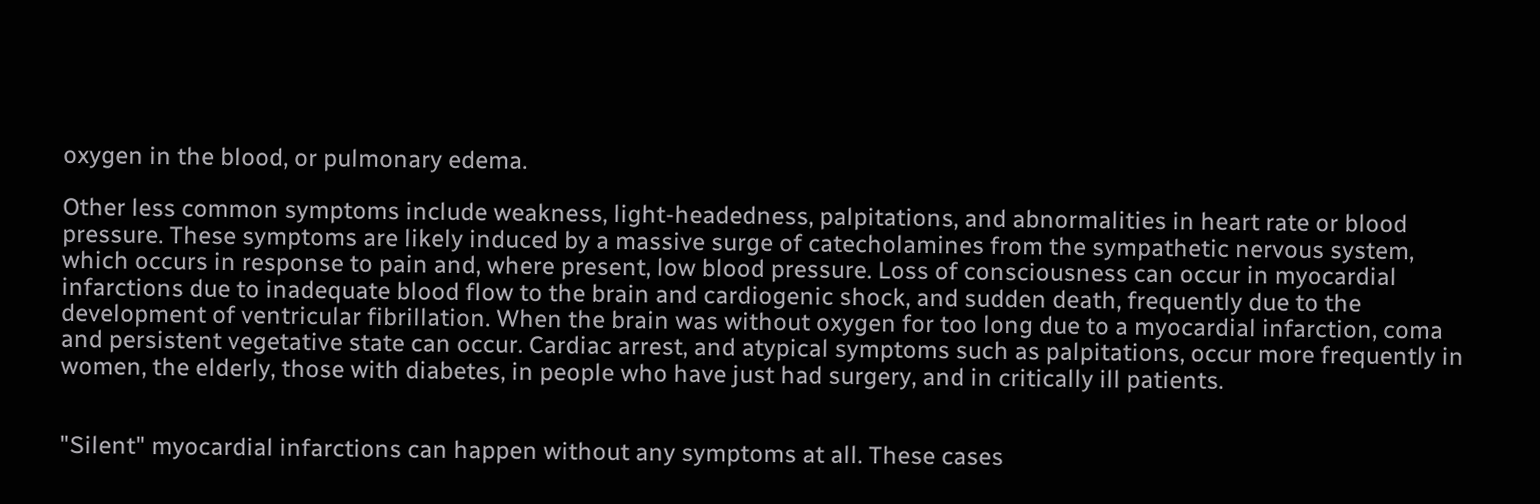oxygen in the blood, or pulmonary edema.

Other less common symptoms include weakness, light-headedness, palpitations, and abnormalities in heart rate or blood pressure. These symptoms are likely induced by a massive surge of catecholamines from the sympathetic nervous system, which occurs in response to pain and, where present, low blood pressure. Loss of consciousness can occur in myocardial infarctions due to inadequate blood flow to the brain and cardiogenic shock, and sudden death, frequently due to the development of ventricular fibrillation. When the brain was without oxygen for too long due to a myocardial infarction, coma and persistent vegetative state can occur. Cardiac arrest, and atypical symptoms such as palpitations, occur more frequently in women, the elderly, those with diabetes, in people who have just had surgery, and in critically ill patients.


"Silent" myocardial infarctions can happen without any symptoms at all. These cases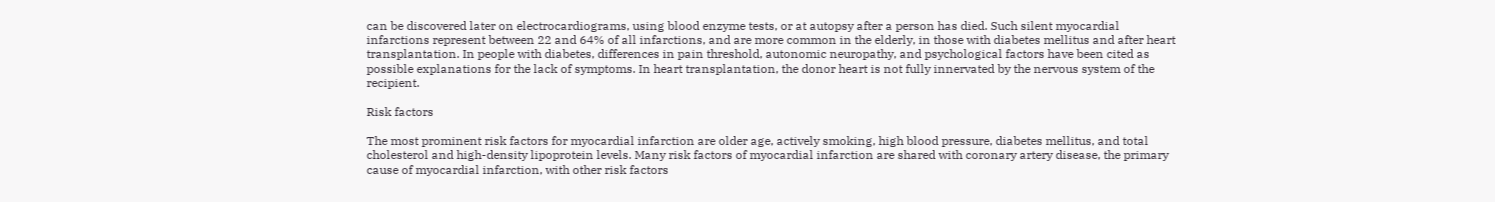can be discovered later on electrocardiograms, using blood enzyme tests, or at autopsy after a person has died. Such silent myocardial infarctions represent between 22 and 64% of all infarctions, and are more common in the elderly, in those with diabetes mellitus and after heart transplantation. In people with diabetes, differences in pain threshold, autonomic neuropathy, and psychological factors have been cited as possible explanations for the lack of symptoms. In heart transplantation, the donor heart is not fully innervated by the nervous system of the recipient.

Risk factors

The most prominent risk factors for myocardial infarction are older age, actively smoking, high blood pressure, diabetes mellitus, and total cholesterol and high-density lipoprotein levels. Many risk factors of myocardial infarction are shared with coronary artery disease, the primary cause of myocardial infarction, with other risk factors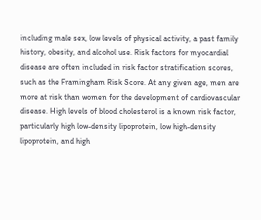including male sex, low levels of physical activity, a past family history, obesity, and alcohol use. Risk factors for myocardial disease are often included in risk factor stratification scores, such as the Framingham Risk Score. At any given age, men are more at risk than women for the development of cardiovascular disease. High levels of blood cholesterol is a known risk factor, particularly high low-density lipoprotein, low high-density lipoprotein, and high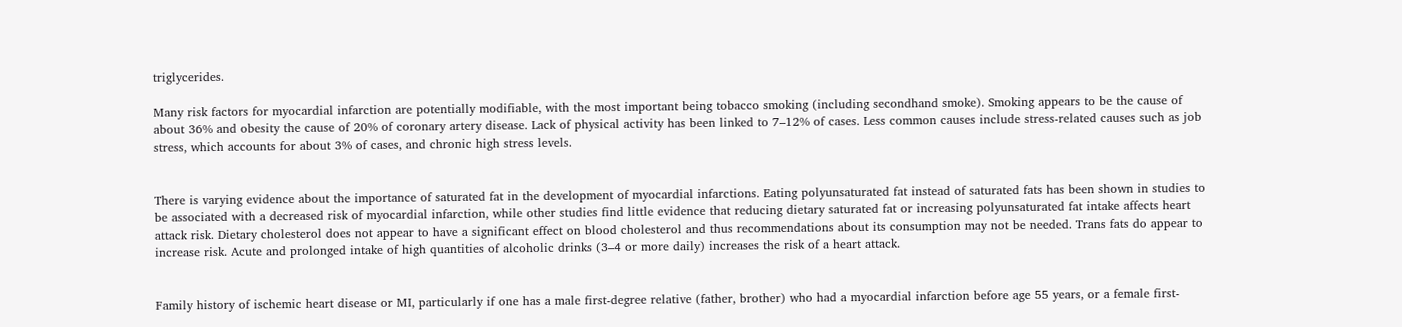triglycerides.

Many risk factors for myocardial infarction are potentially modifiable, with the most important being tobacco smoking (including secondhand smoke). Smoking appears to be the cause of about 36% and obesity the cause of 20% of coronary artery disease. Lack of physical activity has been linked to 7–12% of cases. Less common causes include stress-related causes such as job stress, which accounts for about 3% of cases, and chronic high stress levels.


There is varying evidence about the importance of saturated fat in the development of myocardial infarctions. Eating polyunsaturated fat instead of saturated fats has been shown in studies to be associated with a decreased risk of myocardial infarction, while other studies find little evidence that reducing dietary saturated fat or increasing polyunsaturated fat intake affects heart attack risk. Dietary cholesterol does not appear to have a significant effect on blood cholesterol and thus recommendations about its consumption may not be needed. Trans fats do appear to increase risk. Acute and prolonged intake of high quantities of alcoholic drinks (3–4 or more daily) increases the risk of a heart attack.


Family history of ischemic heart disease or MI, particularly if one has a male first-degree relative (father, brother) who had a myocardial infarction before age 55 years, or a female first-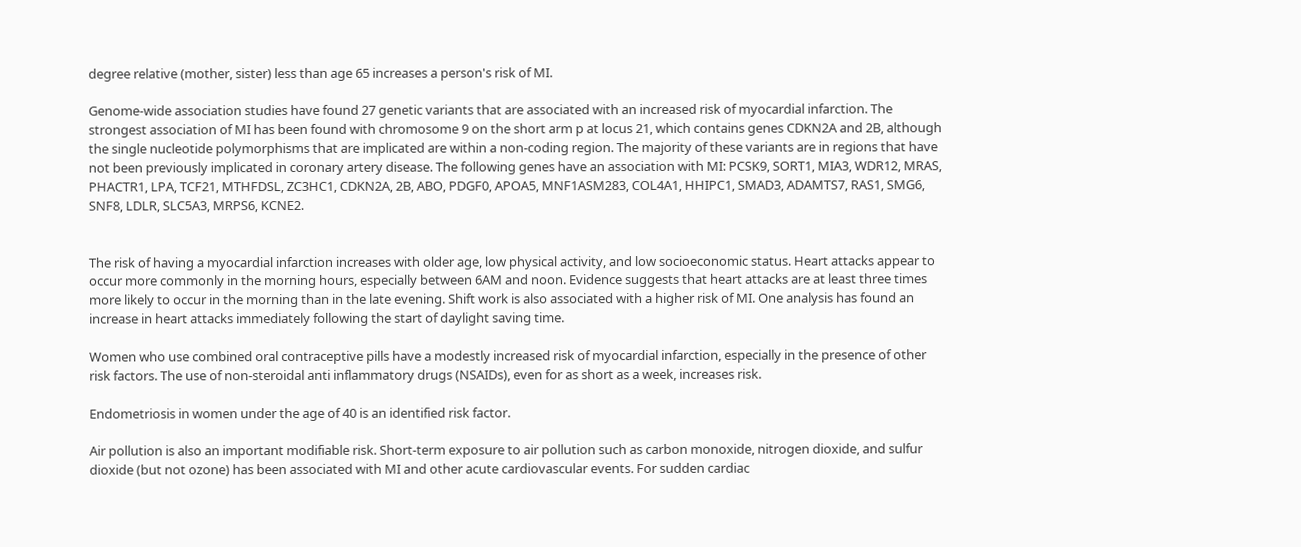degree relative (mother, sister) less than age 65 increases a person's risk of MI.

Genome-wide association studies have found 27 genetic variants that are associated with an increased risk of myocardial infarction. The strongest association of MI has been found with chromosome 9 on the short arm p at locus 21, which contains genes CDKN2A and 2B, although the single nucleotide polymorphisms that are implicated are within a non-coding region. The majority of these variants are in regions that have not been previously implicated in coronary artery disease. The following genes have an association with MI: PCSK9, SORT1, MIA3, WDR12, MRAS, PHACTR1, LPA, TCF21, MTHFDSL, ZC3HC1, CDKN2A, 2B, ABO, PDGF0, APOA5, MNF1ASM283, COL4A1, HHIPC1, SMAD3, ADAMTS7, RAS1, SMG6, SNF8, LDLR, SLC5A3, MRPS6, KCNE2.


The risk of having a myocardial infarction increases with older age, low physical activity, and low socioeconomic status. Heart attacks appear to occur more commonly in the morning hours, especially between 6AM and noon. Evidence suggests that heart attacks are at least three times more likely to occur in the morning than in the late evening. Shift work is also associated with a higher risk of MI. One analysis has found an increase in heart attacks immediately following the start of daylight saving time.

Women who use combined oral contraceptive pills have a modestly increased risk of myocardial infarction, especially in the presence of other risk factors. The use of non-steroidal anti inflammatory drugs (NSAIDs), even for as short as a week, increases risk.

Endometriosis in women under the age of 40 is an identified risk factor.

Air pollution is also an important modifiable risk. Short-term exposure to air pollution such as carbon monoxide, nitrogen dioxide, and sulfur dioxide (but not ozone) has been associated with MI and other acute cardiovascular events. For sudden cardiac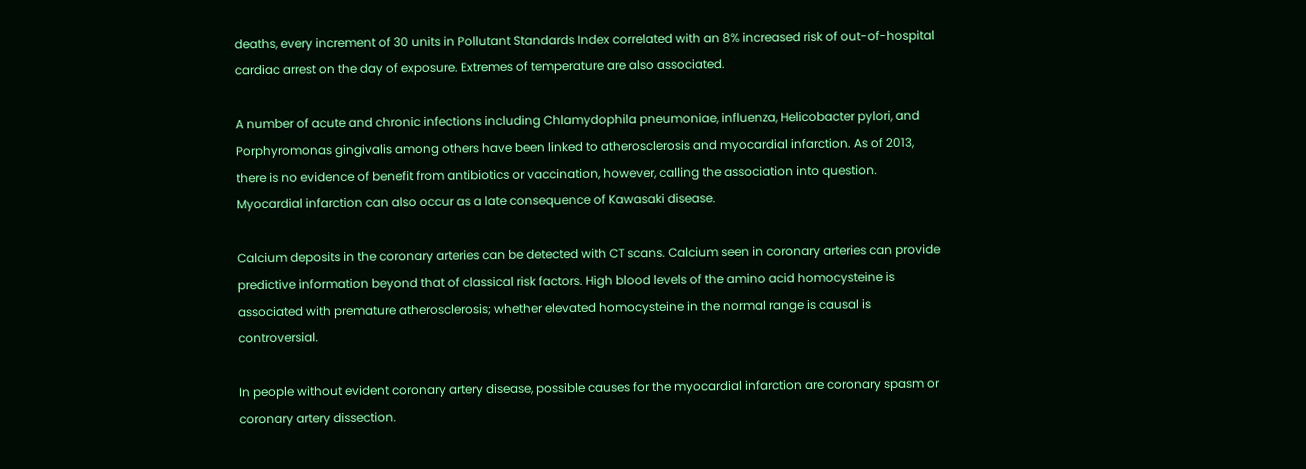deaths, every increment of 30 units in Pollutant Standards Index correlated with an 8% increased risk of out-of-hospital cardiac arrest on the day of exposure. Extremes of temperature are also associated.

A number of acute and chronic infections including Chlamydophila pneumoniae, influenza, Helicobacter pylori, and Porphyromonas gingivalis among others have been linked to atherosclerosis and myocardial infarction. As of 2013, there is no evidence of benefit from antibiotics or vaccination, however, calling the association into question. Myocardial infarction can also occur as a late consequence of Kawasaki disease.

Calcium deposits in the coronary arteries can be detected with CT scans. Calcium seen in coronary arteries can provide predictive information beyond that of classical risk factors. High blood levels of the amino acid homocysteine is associated with premature atherosclerosis; whether elevated homocysteine in the normal range is causal is controversial.

In people without evident coronary artery disease, possible causes for the myocardial infarction are coronary spasm or coronary artery dissection.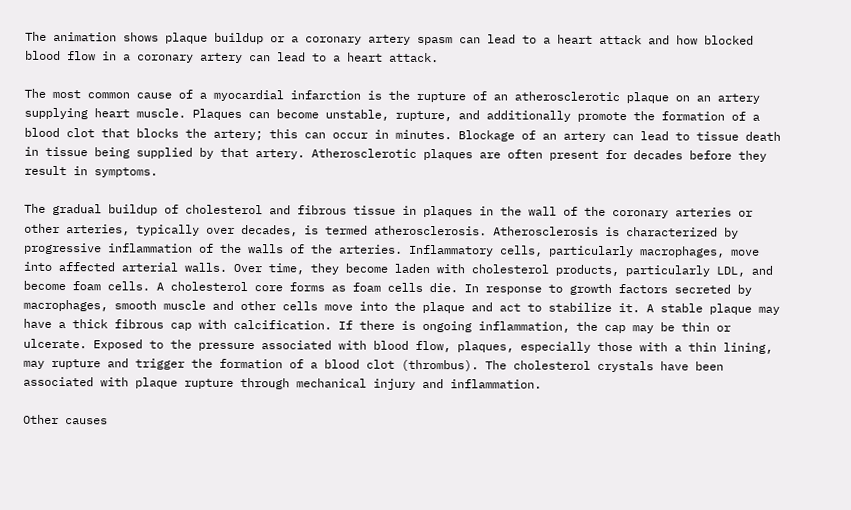The animation shows plaque buildup or a coronary artery spasm can lead to a heart attack and how blocked blood flow in a coronary artery can lead to a heart attack.

The most common cause of a myocardial infarction is the rupture of an atherosclerotic plaque on an artery supplying heart muscle. Plaques can become unstable, rupture, and additionally promote the formation of a blood clot that blocks the artery; this can occur in minutes. Blockage of an artery can lead to tissue death in tissue being supplied by that artery. Atherosclerotic plaques are often present for decades before they result in symptoms.

The gradual buildup of cholesterol and fibrous tissue in plaques in the wall of the coronary arteries or other arteries, typically over decades, is termed atherosclerosis. Atherosclerosis is characterized by progressive inflammation of the walls of the arteries. Inflammatory cells, particularly macrophages, move into affected arterial walls. Over time, they become laden with cholesterol products, particularly LDL, and become foam cells. A cholesterol core forms as foam cells die. In response to growth factors secreted by macrophages, smooth muscle and other cells move into the plaque and act to stabilize it. A stable plaque may have a thick fibrous cap with calcification. If there is ongoing inflammation, the cap may be thin or ulcerate. Exposed to the pressure associated with blood flow, plaques, especially those with a thin lining, may rupture and trigger the formation of a blood clot (thrombus). The cholesterol crystals have been associated with plaque rupture through mechanical injury and inflammation.

Other causes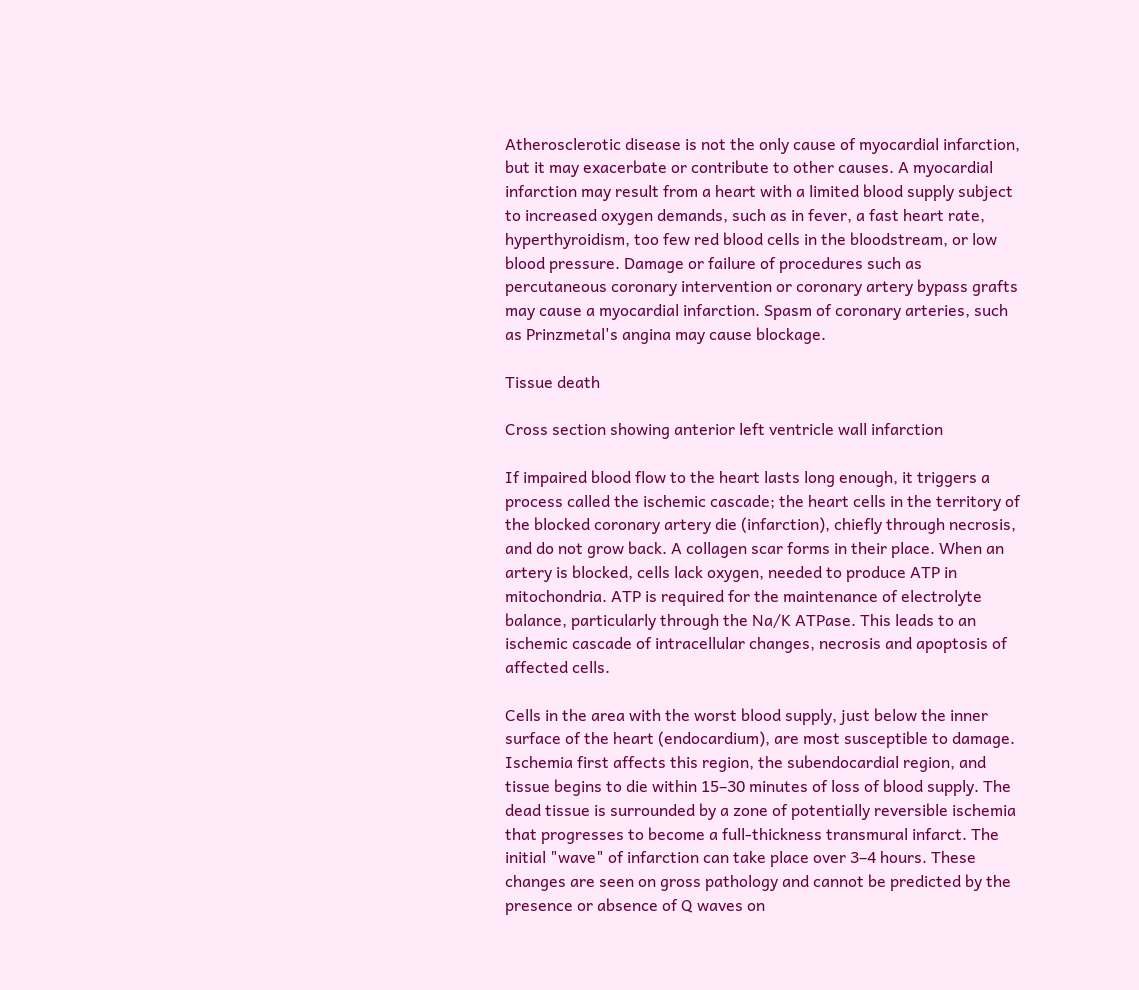Atherosclerotic disease is not the only cause of myocardial infarction, but it may exacerbate or contribute to other causes. A myocardial infarction may result from a heart with a limited blood supply subject to increased oxygen demands, such as in fever, a fast heart rate, hyperthyroidism, too few red blood cells in the bloodstream, or low blood pressure. Damage or failure of procedures such as percutaneous coronary intervention or coronary artery bypass grafts may cause a myocardial infarction. Spasm of coronary arteries, such as Prinzmetal's angina may cause blockage.

Tissue death

Cross section showing anterior left ventricle wall infarction

If impaired blood flow to the heart lasts long enough, it triggers a process called the ischemic cascade; the heart cells in the territory of the blocked coronary artery die (infarction), chiefly through necrosis, and do not grow back. A collagen scar forms in their place. When an artery is blocked, cells lack oxygen, needed to produce ATP in mitochondria. ATP is required for the maintenance of electrolyte balance, particularly through the Na/K ATPase. This leads to an ischemic cascade of intracellular changes, necrosis and apoptosis of affected cells.

Cells in the area with the worst blood supply, just below the inner surface of the heart (endocardium), are most susceptible to damage. Ischemia first affects this region, the subendocardial region, and tissue begins to die within 15–30 minutes of loss of blood supply. The dead tissue is surrounded by a zone of potentially reversible ischemia that progresses to become a full-thickness transmural infarct. The initial "wave" of infarction can take place over 3–4 hours. These changes are seen on gross pathology and cannot be predicted by the presence or absence of Q waves on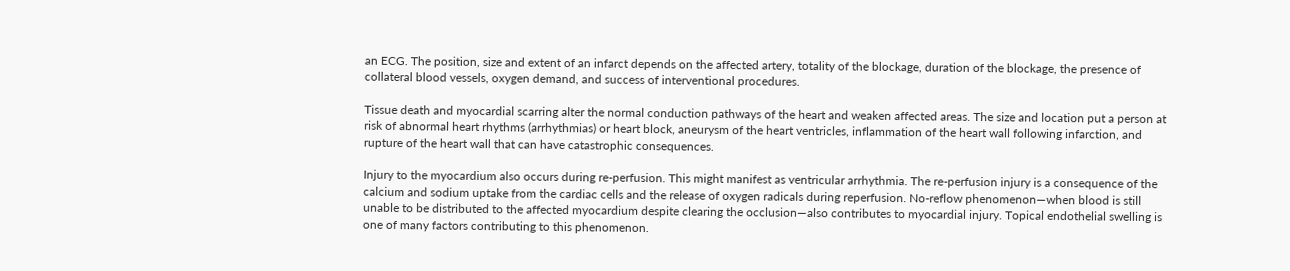an ECG. The position, size and extent of an infarct depends on the affected artery, totality of the blockage, duration of the blockage, the presence of collateral blood vessels, oxygen demand, and success of interventional procedures.

Tissue death and myocardial scarring alter the normal conduction pathways of the heart and weaken affected areas. The size and location put a person at risk of abnormal heart rhythms (arrhythmias) or heart block, aneurysm of the heart ventricles, inflammation of the heart wall following infarction, and rupture of the heart wall that can have catastrophic consequences.

Injury to the myocardium also occurs during re-perfusion. This might manifest as ventricular arrhythmia. The re-perfusion injury is a consequence of the calcium and sodium uptake from the cardiac cells and the release of oxygen radicals during reperfusion. No-reflow phenomenon—when blood is still unable to be distributed to the affected myocardium despite clearing the occlusion—also contributes to myocardial injury. Topical endothelial swelling is one of many factors contributing to this phenomenon.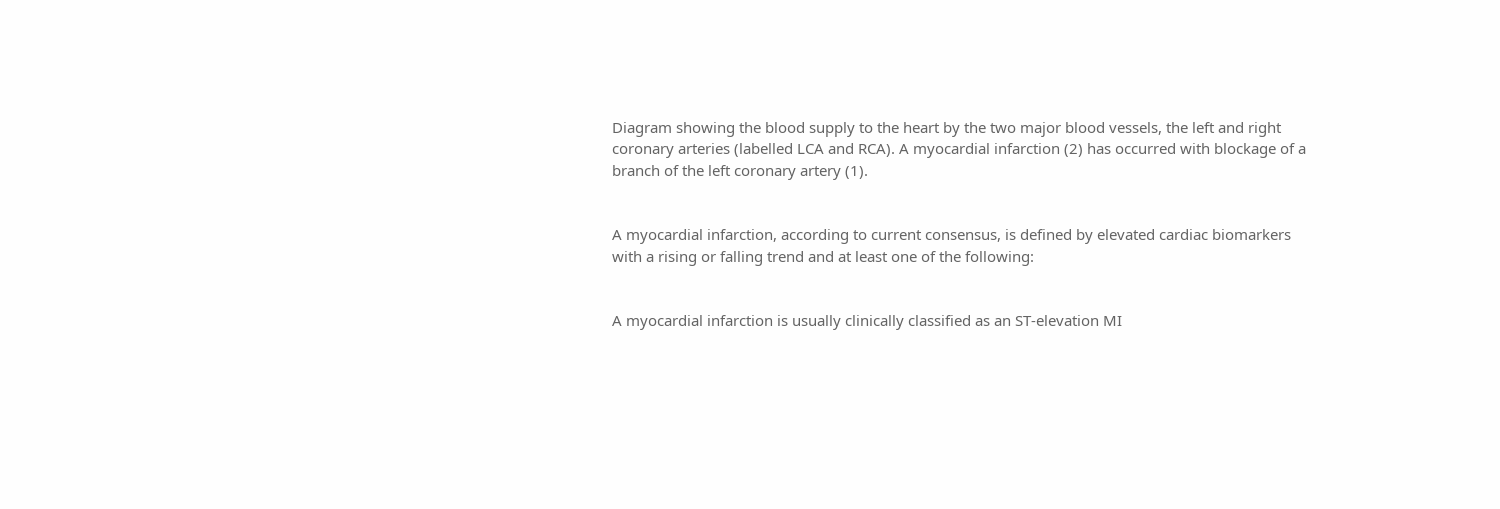Diagram showing the blood supply to the heart by the two major blood vessels, the left and right coronary arteries (labelled LCA and RCA). A myocardial infarction (2) has occurred with blockage of a branch of the left coronary artery (1).


A myocardial infarction, according to current consensus, is defined by elevated cardiac biomarkers with a rising or falling trend and at least one of the following:


A myocardial infarction is usually clinically classified as an ST-elevation MI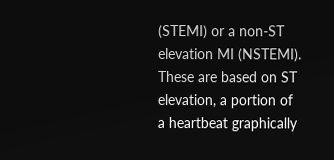(STEMI) or a non-ST elevation MI (NSTEMI). These are based on ST elevation, a portion of a heartbeat graphically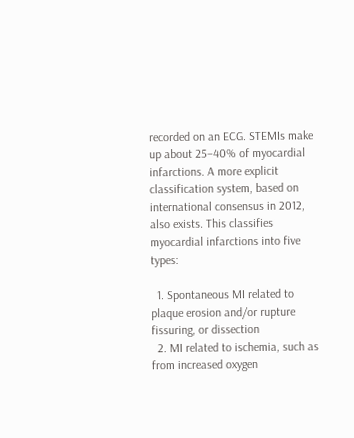recorded on an ECG. STEMIs make up about 25–40% of myocardial infarctions. A more explicit classification system, based on international consensus in 2012, also exists. This classifies myocardial infarctions into five types:

  1. Spontaneous MI related to plaque erosion and/or rupture fissuring, or dissection
  2. MI related to ischemia, such as from increased oxygen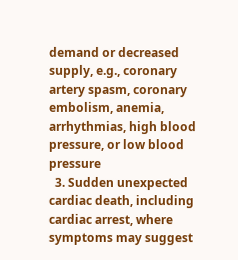demand or decreased supply, e.g., coronary artery spasm, coronary embolism, anemia, arrhythmias, high blood pressure, or low blood pressure
  3. Sudden unexpected cardiac death, including cardiac arrest, where symptoms may suggest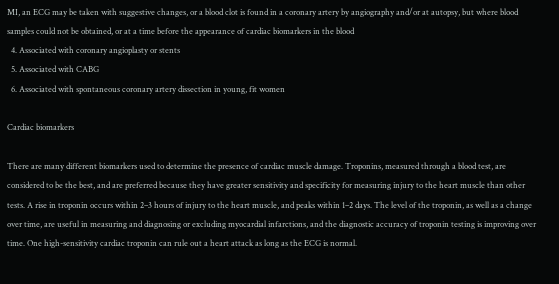MI, an ECG may be taken with suggestive changes, or a blood clot is found in a coronary artery by angiography and/or at autopsy, but where blood samples could not be obtained, or at a time before the appearance of cardiac biomarkers in the blood
  4. Associated with coronary angioplasty or stents
  5. Associated with CABG
  6. Associated with spontaneous coronary artery dissection in young, fit women

Cardiac biomarkers

There are many different biomarkers used to determine the presence of cardiac muscle damage. Troponins, measured through a blood test, are considered to be the best, and are preferred because they have greater sensitivity and specificity for measuring injury to the heart muscle than other tests. A rise in troponin occurs within 2–3 hours of injury to the heart muscle, and peaks within 1–2 days. The level of the troponin, as well as a change over time, are useful in measuring and diagnosing or excluding myocardial infarctions, and the diagnostic accuracy of troponin testing is improving over time. One high-sensitivity cardiac troponin can rule out a heart attack as long as the ECG is normal.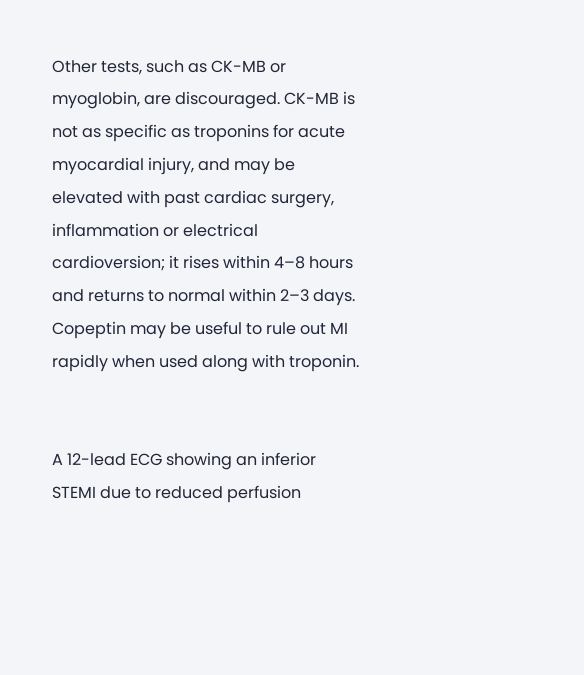Other tests, such as CK-MB or myoglobin, are discouraged. CK-MB is not as specific as troponins for acute myocardial injury, and may be elevated with past cardiac surgery, inflammation or electrical cardioversion; it rises within 4–8 hours and returns to normal within 2–3 days. Copeptin may be useful to rule out MI rapidly when used along with troponin.


A 12-lead ECG showing an inferior STEMI due to reduced perfusion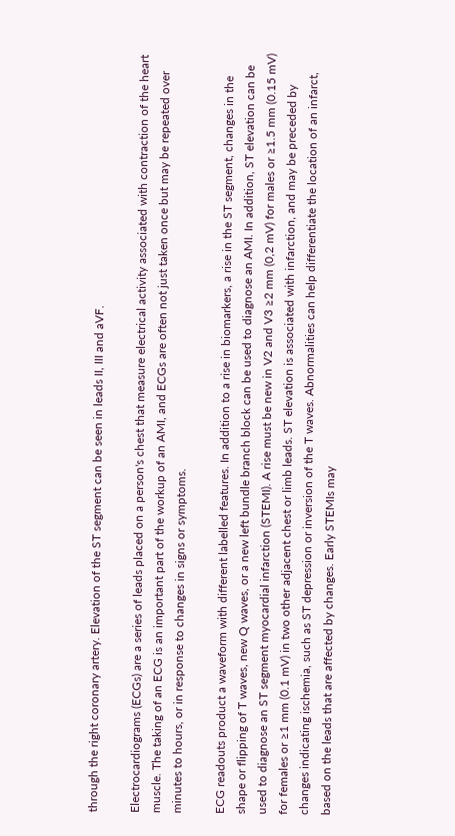through the right coronary artery. Elevation of the ST segment can be seen in leads II, III and aVF.

Electrocardiograms (ECGs) are a series of leads placed on a person's chest that measure electrical activity associated with contraction of the heart muscle. The taking of an ECG is an important part of the workup of an AMI, and ECGs are often not just taken once but may be repeated over minutes to hours, or in response to changes in signs or symptoms.

ECG readouts product a waveform with different labelled features. In addition to a rise in biomarkers, a rise in the ST segment, changes in the shape or flipping of T waves, new Q waves, or a new left bundle branch block can be used to diagnose an AMI. In addition, ST elevation can be used to diagnose an ST segment myocardial infarction (STEMI). A rise must be new in V2 and V3 ≥2 mm (0,2 mV) for males or ≥1.5 mm (0.15 mV) for females or ≥1 mm (0.1 mV) in two other adjacent chest or limb leads. ST elevation is associated with infarction, and may be preceded by changes indicating ischemia, such as ST depression or inversion of the T waves. Abnormalities can help differentiate the location of an infarct, based on the leads that are affected by changes. Early STEMIs may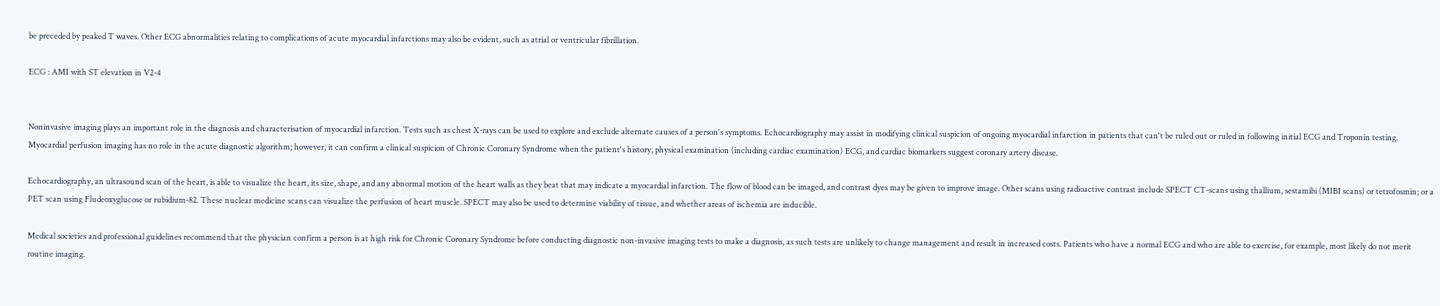be preceded by peaked T waves. Other ECG abnormalities relating to complications of acute myocardial infarctions may also be evident, such as atrial or ventricular fibrillation.

ECG : AMI with ST elevation in V2-4


Noninvasive imaging plays an important role in the diagnosis and characterisation of myocardial infarction. Tests such as chest X-rays can be used to explore and exclude alternate causes of a person's symptoms. Echocardiography may assist in modifying clinical suspicion of ongoing myocardial infarction in patients that can't be ruled out or ruled in following initial ECG and Troponin testing. Myocardial perfusion imaging has no role in the acute diagnostic algorithm; however, it can confirm a clinical suspicion of Chronic Coronary Syndrome when the patient's history, physical examination (including cardiac examination) ECG, and cardiac biomarkers suggest coronary artery disease.

Echocardiography, an ultrasound scan of the heart, is able to visualize the heart, its size, shape, and any abnormal motion of the heart walls as they beat that may indicate a myocardial infarction. The flow of blood can be imaged, and contrast dyes may be given to improve image. Other scans using radioactive contrast include SPECT CT-scans using thallium, sestamibi (MIBI scans) or tetrofosmin; or a PET scan using Fludeoxyglucose or rubidium-82. These nuclear medicine scans can visualize the perfusion of heart muscle. SPECT may also be used to determine viability of tissue, and whether areas of ischemia are inducible.

Medical societies and professional guidelines recommend that the physician confirm a person is at high risk for Chronic Coronary Syndrome before conducting diagnostic non-invasive imaging tests to make a diagnosis, as such tests are unlikely to change management and result in increased costs. Patients who have a normal ECG and who are able to exercise, for example, most likely do not merit routine imaging.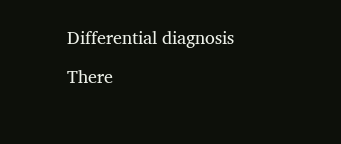Differential diagnosis

There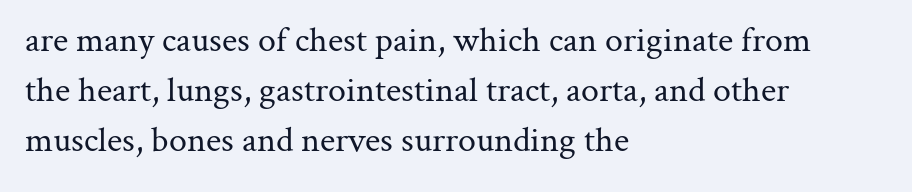are many causes of chest pain, which can originate from the heart, lungs, gastrointestinal tract, aorta, and other muscles, bones and nerves surrounding the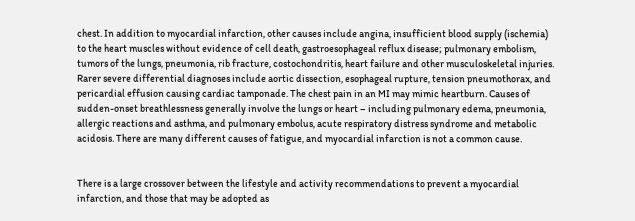chest. In addition to myocardial infarction, other causes include angina, insufficient blood supply (ischemia) to the heart muscles without evidence of cell death, gastroesophageal reflux disease; pulmonary embolism, tumors of the lungs, pneumonia, rib fracture, costochondritis, heart failure and other musculoskeletal injuries. Rarer severe differential diagnoses include aortic dissection, esophageal rupture, tension pneumothorax, and pericardial effusion causing cardiac tamponade. The chest pain in an MI may mimic heartburn. Causes of sudden-onset breathlessness generally involve the lungs or heart – including pulmonary edema, pneumonia, allergic reactions and asthma, and pulmonary embolus, acute respiratory distress syndrome and metabolic acidosis. There are many different causes of fatigue, and myocardial infarction is not a common cause.


There is a large crossover between the lifestyle and activity recommendations to prevent a myocardial infarction, and those that may be adopted as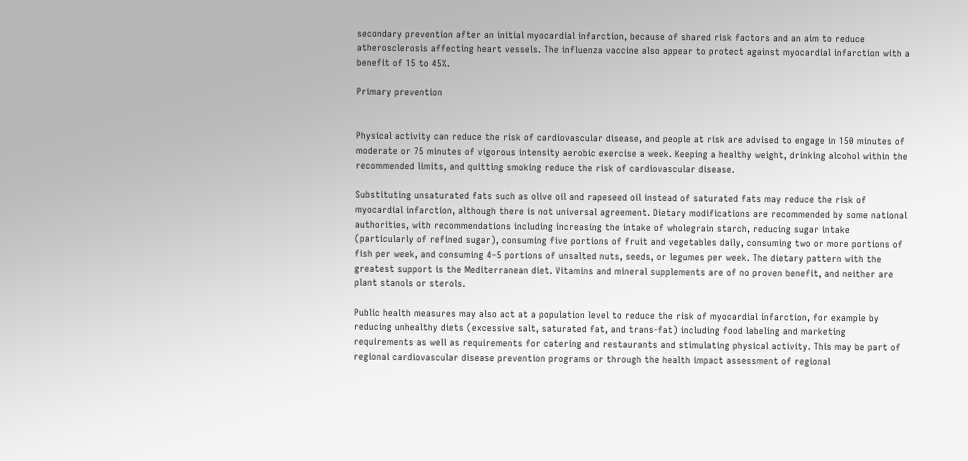secondary prevention after an initial myocardial infarction, because of shared risk factors and an aim to reduce atherosclerosis affecting heart vessels. The influenza vaccine also appear to protect against myocardial infarction with a benefit of 15 to 45%.

Primary prevention


Physical activity can reduce the risk of cardiovascular disease, and people at risk are advised to engage in 150 minutes of moderate or 75 minutes of vigorous intensity aerobic exercise a week. Keeping a healthy weight, drinking alcohol within the recommended limits, and quitting smoking reduce the risk of cardiovascular disease.

Substituting unsaturated fats such as olive oil and rapeseed oil instead of saturated fats may reduce the risk of myocardial infarction, although there is not universal agreement. Dietary modifications are recommended by some national authorities, with recommendations including increasing the intake of wholegrain starch, reducing sugar intake (particularly of refined sugar), consuming five portions of fruit and vegetables daily, consuming two or more portions of fish per week, and consuming 4–5 portions of unsalted nuts, seeds, or legumes per week. The dietary pattern with the greatest support is the Mediterranean diet. Vitamins and mineral supplements are of no proven benefit, and neither are plant stanols or sterols.

Public health measures may also act at a population level to reduce the risk of myocardial infarction, for example by reducing unhealthy diets (excessive salt, saturated fat, and trans-fat) including food labeling and marketing requirements as well as requirements for catering and restaurants and stimulating physical activity. This may be part of regional cardiovascular disease prevention programs or through the health impact assessment of regional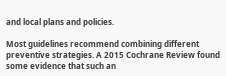and local plans and policies.

Most guidelines recommend combining different preventive strategies. A 2015 Cochrane Review found some evidence that such an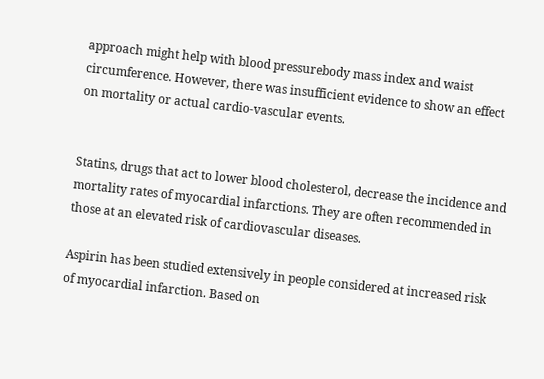approach might help with blood pressurebody mass index and waist circumference. However, there was insufficient evidence to show an effect on mortality or actual cardio-vascular events.


Statins, drugs that act to lower blood cholesterol, decrease the incidence and mortality rates of myocardial infarctions. They are often recommended in those at an elevated risk of cardiovascular diseases.

Aspirin has been studied extensively in people considered at increased risk of myocardial infarction. Based on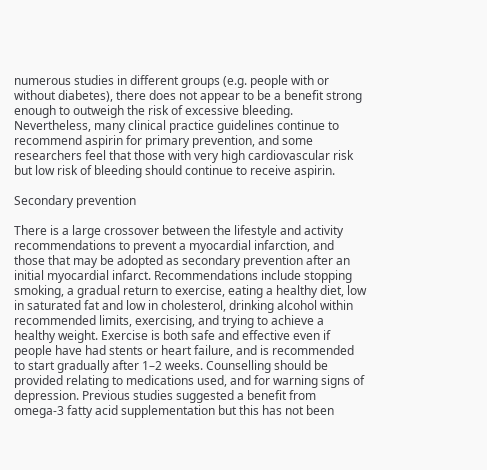numerous studies in different groups (e.g. people with or without diabetes), there does not appear to be a benefit strong enough to outweigh the risk of excessive bleeding. Nevertheless, many clinical practice guidelines continue to recommend aspirin for primary prevention, and some researchers feel that those with very high cardiovascular risk but low risk of bleeding should continue to receive aspirin.

Secondary prevention

There is a large crossover between the lifestyle and activity recommendations to prevent a myocardial infarction, and those that may be adopted as secondary prevention after an initial myocardial infarct. Recommendations include stopping smoking, a gradual return to exercise, eating a healthy diet, low in saturated fat and low in cholesterol, drinking alcohol within recommended limits, exercising, and trying to achieve a healthy weight. Exercise is both safe and effective even if people have had stents or heart failure, and is recommended to start gradually after 1–2 weeks. Counselling should be provided relating to medications used, and for warning signs of depression. Previous studies suggested a benefit from omega-3 fatty acid supplementation but this has not been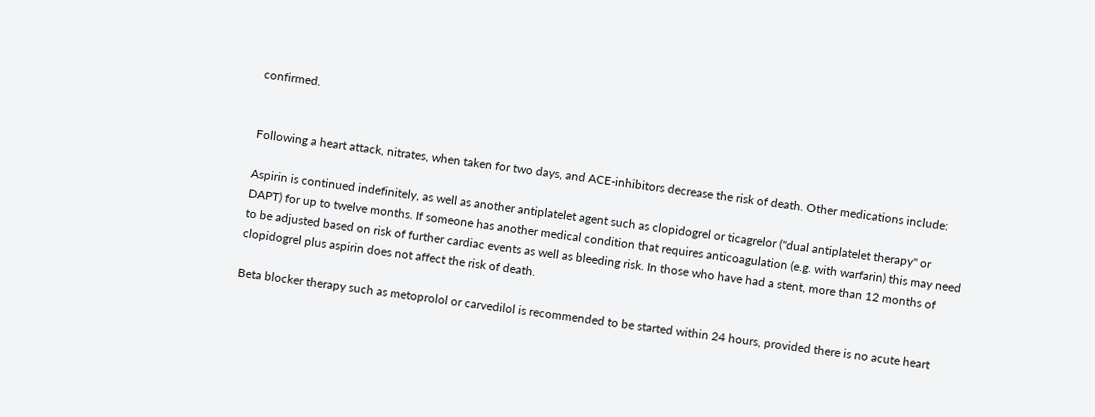confirmed.


Following a heart attack, nitrates, when taken for two days, and ACE-inhibitors decrease the risk of death. Other medications include:

Aspirin is continued indefinitely, as well as another antiplatelet agent such as clopidogrel or ticagrelor ("dual antiplatelet therapy" or DAPT) for up to twelve months. If someone has another medical condition that requires anticoagulation (e.g. with warfarin) this may need to be adjusted based on risk of further cardiac events as well as bleeding risk. In those who have had a stent, more than 12 months of clopidogrel plus aspirin does not affect the risk of death.

Beta blocker therapy such as metoprolol or carvedilol is recommended to be started within 24 hours, provided there is no acute heart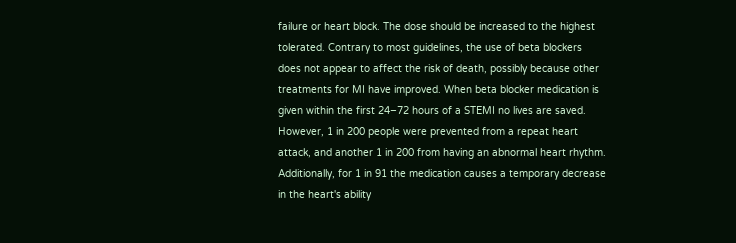failure or heart block. The dose should be increased to the highest tolerated. Contrary to most guidelines, the use of beta blockers does not appear to affect the risk of death, possibly because other treatments for MI have improved. When beta blocker medication is given within the first 24–72 hours of a STEMI no lives are saved. However, 1 in 200 people were prevented from a repeat heart attack, and another 1 in 200 from having an abnormal heart rhythm. Additionally, for 1 in 91 the medication causes a temporary decrease in the heart's ability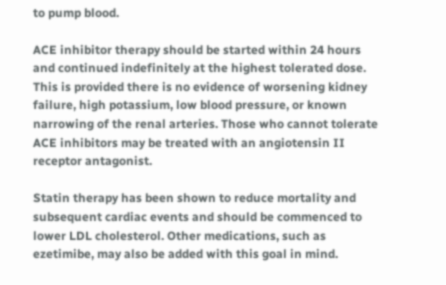to pump blood.

ACE inhibitor therapy should be started within 24 hours and continued indefinitely at the highest tolerated dose. This is provided there is no evidence of worsening kidney failure, high potassium, low blood pressure, or known narrowing of the renal arteries. Those who cannot tolerate ACE inhibitors may be treated with an angiotensin II receptor antagonist.

Statin therapy has been shown to reduce mortality and subsequent cardiac events and should be commenced to lower LDL cholesterol. Other medications, such as ezetimibe, may also be added with this goal in mind.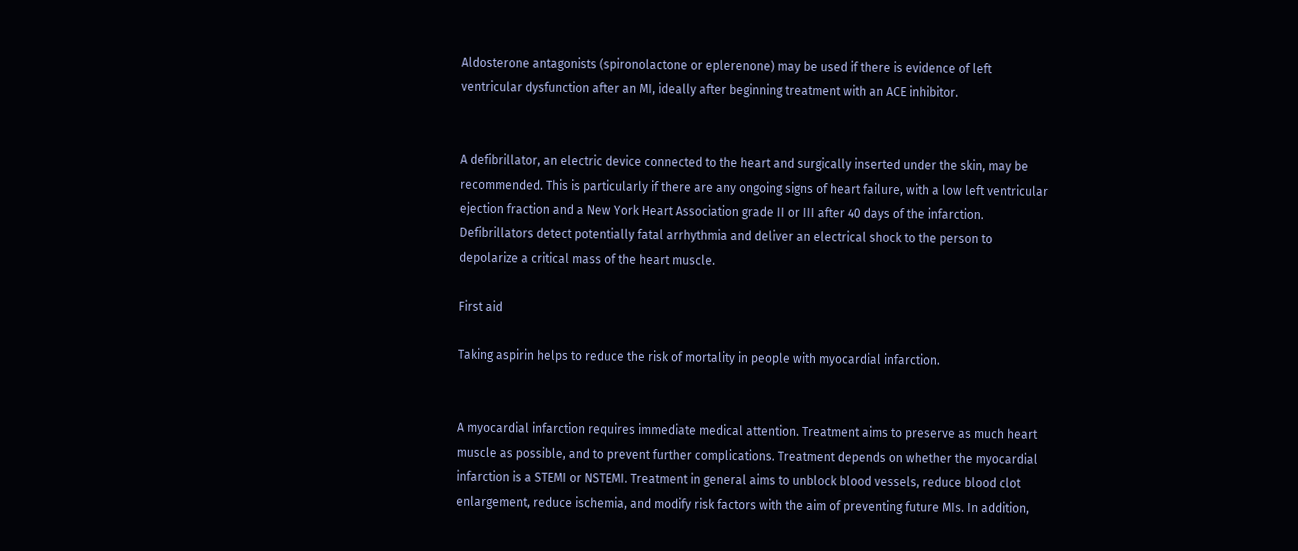Aldosterone antagonists (spironolactone or eplerenone) may be used if there is evidence of left ventricular dysfunction after an MI, ideally after beginning treatment with an ACE inhibitor.


A defibrillator, an electric device connected to the heart and surgically inserted under the skin, may be recommended. This is particularly if there are any ongoing signs of heart failure, with a low left ventricular ejection fraction and a New York Heart Association grade II or III after 40 days of the infarction. Defibrillators detect potentially fatal arrhythmia and deliver an electrical shock to the person to depolarize a critical mass of the heart muscle.

First aid

Taking aspirin helps to reduce the risk of mortality in people with myocardial infarction.


A myocardial infarction requires immediate medical attention. Treatment aims to preserve as much heart muscle as possible, and to prevent further complications. Treatment depends on whether the myocardial infarction is a STEMI or NSTEMI. Treatment in general aims to unblock blood vessels, reduce blood clot enlargement, reduce ischemia, and modify risk factors with the aim of preventing future MIs. In addition,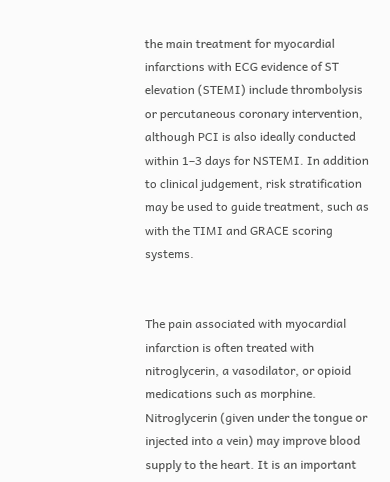the main treatment for myocardial infarctions with ECG evidence of ST elevation (STEMI) include thrombolysis or percutaneous coronary intervention, although PCI is also ideally conducted within 1–3 days for NSTEMI. In addition to clinical judgement, risk stratification may be used to guide treatment, such as with the TIMI and GRACE scoring systems.


The pain associated with myocardial infarction is often treated with nitroglycerin, a vasodilator, or opioid medications such as morphine. Nitroglycerin (given under the tongue or injected into a vein) may improve blood supply to the heart. It is an important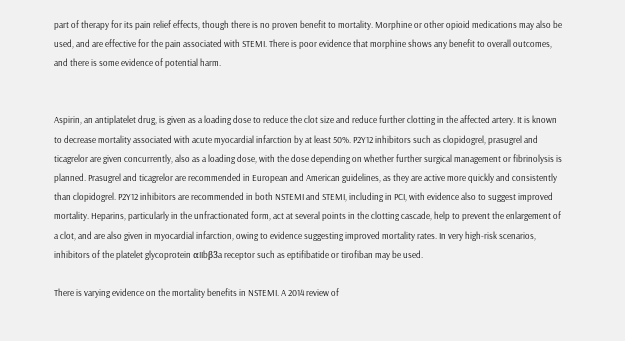part of therapy for its pain relief effects, though there is no proven benefit to mortality. Morphine or other opioid medications may also be used, and are effective for the pain associated with STEMI. There is poor evidence that morphine shows any benefit to overall outcomes, and there is some evidence of potential harm.


Aspirin, an antiplatelet drug, is given as a loading dose to reduce the clot size and reduce further clotting in the affected artery. It is known to decrease mortality associated with acute myocardial infarction by at least 50%. P2Y12 inhibitors such as clopidogrel, prasugrel and ticagrelor are given concurrently, also as a loading dose, with the dose depending on whether further surgical management or fibrinolysis is planned. Prasugrel and ticagrelor are recommended in European and American guidelines, as they are active more quickly and consistently than clopidogrel. P2Y12 inhibitors are recommended in both NSTEMI and STEMI, including in PCI, with evidence also to suggest improved mortality. Heparins, particularly in the unfractionated form, act at several points in the clotting cascade, help to prevent the enlargement of a clot, and are also given in myocardial infarction, owing to evidence suggesting improved mortality rates. In very high-risk scenarios, inhibitors of the platelet glycoprotein αIIbβ3a receptor such as eptifibatide or tirofiban may be used.

There is varying evidence on the mortality benefits in NSTEMI. A 2014 review of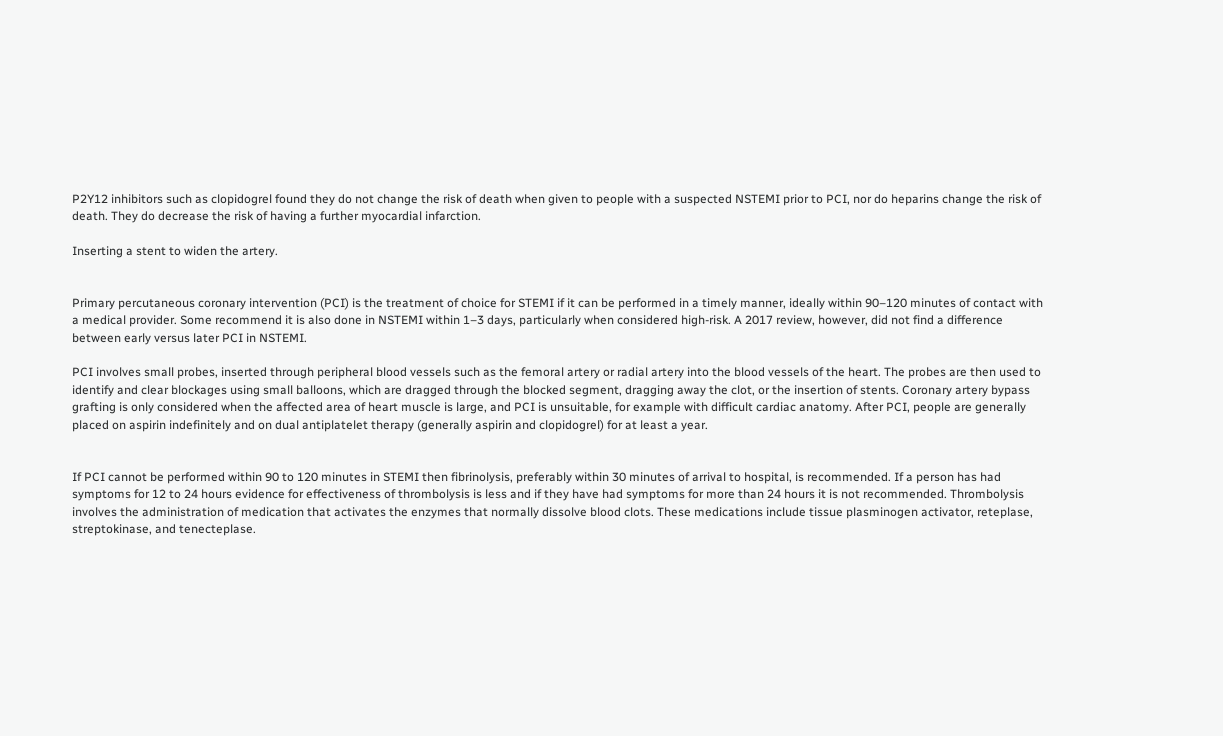P2Y12 inhibitors such as clopidogrel found they do not change the risk of death when given to people with a suspected NSTEMI prior to PCI, nor do heparins change the risk of death. They do decrease the risk of having a further myocardial infarction.

Inserting a stent to widen the artery.


Primary percutaneous coronary intervention (PCI) is the treatment of choice for STEMI if it can be performed in a timely manner, ideally within 90–120 minutes of contact with a medical provider. Some recommend it is also done in NSTEMI within 1–3 days, particularly when considered high-risk. A 2017 review, however, did not find a difference between early versus later PCI in NSTEMI.

PCI involves small probes, inserted through peripheral blood vessels such as the femoral artery or radial artery into the blood vessels of the heart. The probes are then used to identify and clear blockages using small balloons, which are dragged through the blocked segment, dragging away the clot, or the insertion of stents. Coronary artery bypass grafting is only considered when the affected area of heart muscle is large, and PCI is unsuitable, for example with difficult cardiac anatomy. After PCI, people are generally placed on aspirin indefinitely and on dual antiplatelet therapy (generally aspirin and clopidogrel) for at least a year.


If PCI cannot be performed within 90 to 120 minutes in STEMI then fibrinolysis, preferably within 30 minutes of arrival to hospital, is recommended. If a person has had symptoms for 12 to 24 hours evidence for effectiveness of thrombolysis is less and if they have had symptoms for more than 24 hours it is not recommended. Thrombolysis involves the administration of medication that activates the enzymes that normally dissolve blood clots. These medications include tissue plasminogen activator, reteplase, streptokinase, and tenecteplase.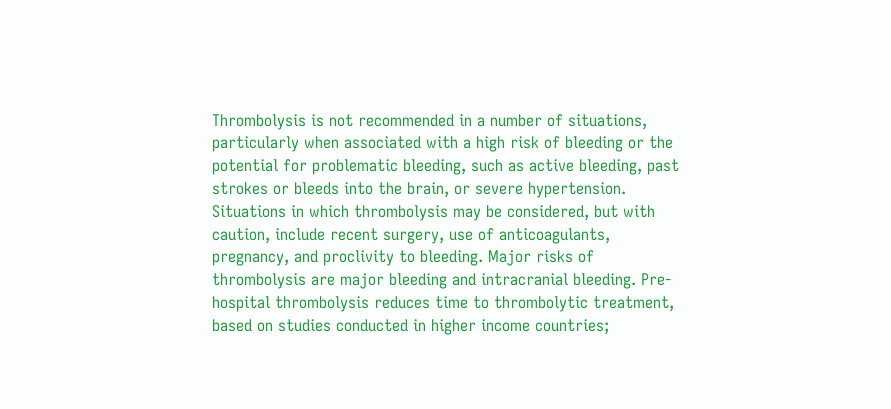Thrombolysis is not recommended in a number of situations, particularly when associated with a high risk of bleeding or the potential for problematic bleeding, such as active bleeding, past strokes or bleeds into the brain, or severe hypertension. Situations in which thrombolysis may be considered, but with caution, include recent surgery, use of anticoagulants, pregnancy, and proclivity to bleeding. Major risks of thrombolysis are major bleeding and intracranial bleeding. Pre-hospital thrombolysis reduces time to thrombolytic treatment, based on studies conducted in higher income countries;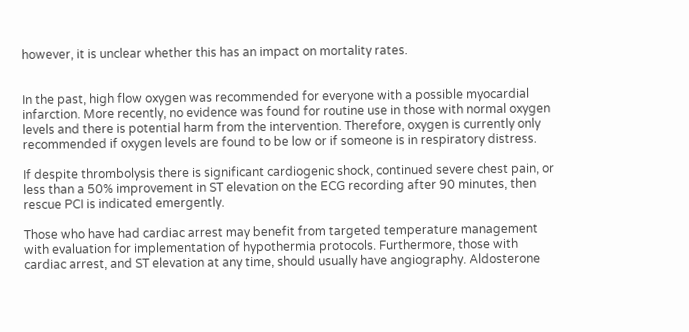however, it is unclear whether this has an impact on mortality rates.


In the past, high flow oxygen was recommended for everyone with a possible myocardial infarction. More recently, no evidence was found for routine use in those with normal oxygen levels and there is potential harm from the intervention. Therefore, oxygen is currently only recommended if oxygen levels are found to be low or if someone is in respiratory distress.

If despite thrombolysis there is significant cardiogenic shock, continued severe chest pain, or less than a 50% improvement in ST elevation on the ECG recording after 90 minutes, then rescue PCI is indicated emergently.

Those who have had cardiac arrest may benefit from targeted temperature management with evaluation for implementation of hypothermia protocols. Furthermore, those with cardiac arrest, and ST elevation at any time, should usually have angiography. Aldosterone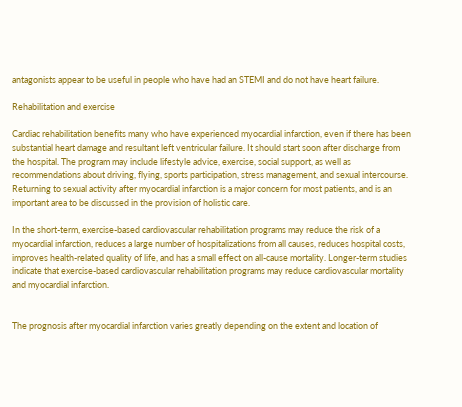antagonists appear to be useful in people who have had an STEMI and do not have heart failure.

Rehabilitation and exercise

Cardiac rehabilitation benefits many who have experienced myocardial infarction, even if there has been substantial heart damage and resultant left ventricular failure. It should start soon after discharge from the hospital. The program may include lifestyle advice, exercise, social support, as well as recommendations about driving, flying, sports participation, stress management, and sexual intercourse. Returning to sexual activity after myocardial infarction is a major concern for most patients, and is an important area to be discussed in the provision of holistic care.

In the short-term, exercise-based cardiovascular rehabilitation programs may reduce the risk of a myocardial infarction, reduces a large number of hospitalizations from all causes, reduces hospital costs, improves health-related quality of life, and has a small effect on all-cause mortality. Longer-term studies indicate that exercise-based cardiovascular rehabilitation programs may reduce cardiovascular mortality and myocardial infarction.


The prognosis after myocardial infarction varies greatly depending on the extent and location of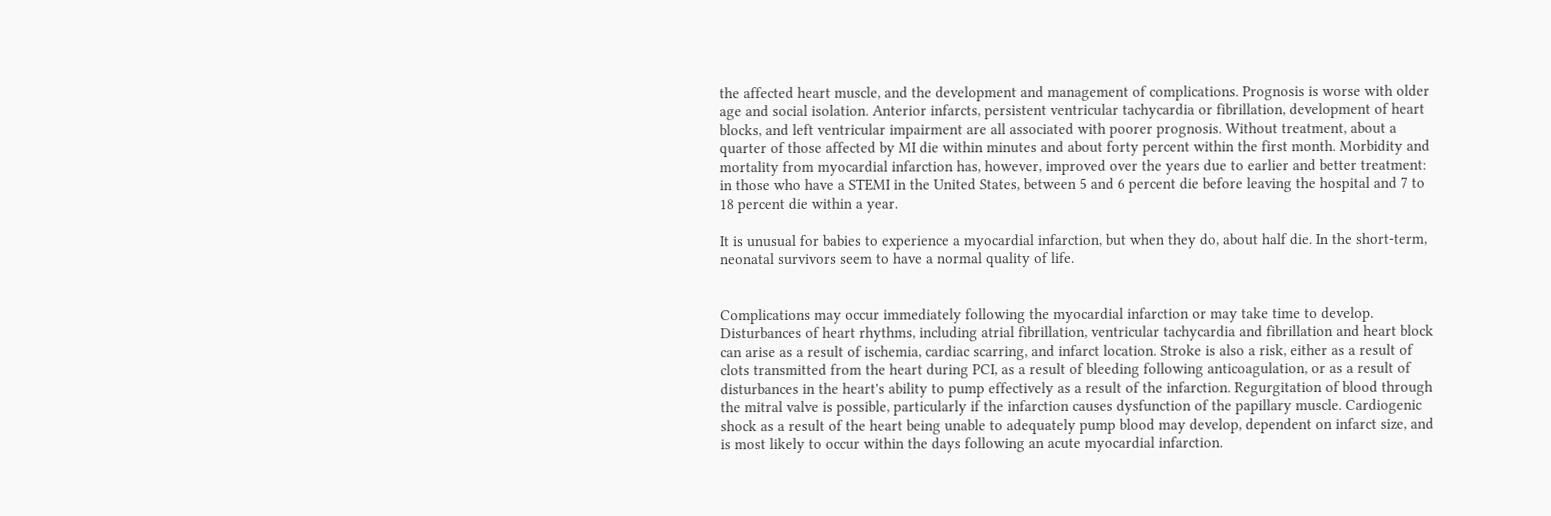the affected heart muscle, and the development and management of complications. Prognosis is worse with older age and social isolation. Anterior infarcts, persistent ventricular tachycardia or fibrillation, development of heart blocks, and left ventricular impairment are all associated with poorer prognosis. Without treatment, about a quarter of those affected by MI die within minutes and about forty percent within the first month. Morbidity and mortality from myocardial infarction has, however, improved over the years due to earlier and better treatment: in those who have a STEMI in the United States, between 5 and 6 percent die before leaving the hospital and 7 to 18 percent die within a year.

It is unusual for babies to experience a myocardial infarction, but when they do, about half die. In the short-term, neonatal survivors seem to have a normal quality of life.


Complications may occur immediately following the myocardial infarction or may take time to develop. Disturbances of heart rhythms, including atrial fibrillation, ventricular tachycardia and fibrillation and heart block can arise as a result of ischemia, cardiac scarring, and infarct location. Stroke is also a risk, either as a result of clots transmitted from the heart during PCI, as a result of bleeding following anticoagulation, or as a result of disturbances in the heart's ability to pump effectively as a result of the infarction. Regurgitation of blood through the mitral valve is possible, particularly if the infarction causes dysfunction of the papillary muscle. Cardiogenic shock as a result of the heart being unable to adequately pump blood may develop, dependent on infarct size, and is most likely to occur within the days following an acute myocardial infarction.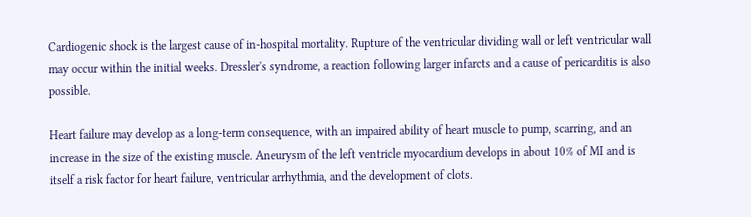Cardiogenic shock is the largest cause of in-hospital mortality. Rupture of the ventricular dividing wall or left ventricular wall may occur within the initial weeks. Dressler's syndrome, a reaction following larger infarcts and a cause of pericarditis is also possible.

Heart failure may develop as a long-term consequence, with an impaired ability of heart muscle to pump, scarring, and an increase in the size of the existing muscle. Aneurysm of the left ventricle myocardium develops in about 10% of MI and is itself a risk factor for heart failure, ventricular arrhythmia, and the development of clots.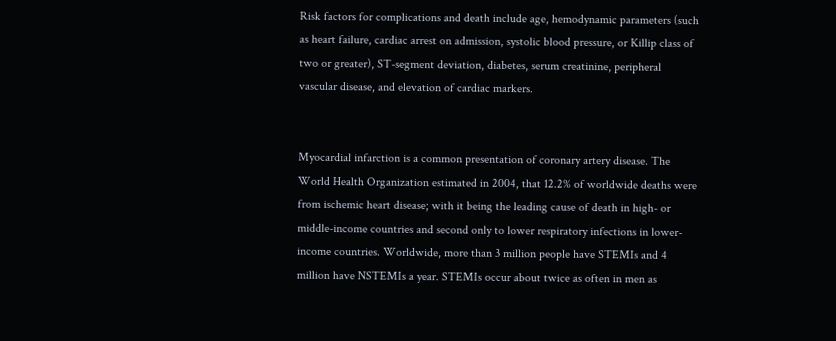Risk factors for complications and death include age, hemodynamic parameters (such as heart failure, cardiac arrest on admission, systolic blood pressure, or Killip class of two or greater), ST-segment deviation, diabetes, serum creatinine, peripheral vascular disease, and elevation of cardiac markers.


Myocardial infarction is a common presentation of coronary artery disease. The World Health Organization estimated in 2004, that 12.2% of worldwide deaths were from ischemic heart disease; with it being the leading cause of death in high- or middle-income countries and second only to lower respiratory infections in lower-income countries. Worldwide, more than 3 million people have STEMIs and 4 million have NSTEMIs a year. STEMIs occur about twice as often in men as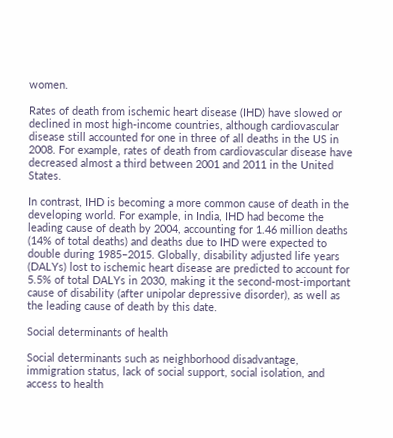women.

Rates of death from ischemic heart disease (IHD) have slowed or declined in most high-income countries, although cardiovascular disease still accounted for one in three of all deaths in the US in 2008. For example, rates of death from cardiovascular disease have decreased almost a third between 2001 and 2011 in the United States.

In contrast, IHD is becoming a more common cause of death in the developing world. For example, in India, IHD had become the leading cause of death by 2004, accounting for 1.46 million deaths (14% of total deaths) and deaths due to IHD were expected to double during 1985–2015. Globally, disability adjusted life years (DALYs) lost to ischemic heart disease are predicted to account for 5.5% of total DALYs in 2030, making it the second-most-important cause of disability (after unipolar depressive disorder), as well as the leading cause of death by this date.

Social determinants of health

Social determinants such as neighborhood disadvantage, immigration status, lack of social support, social isolation, and access to health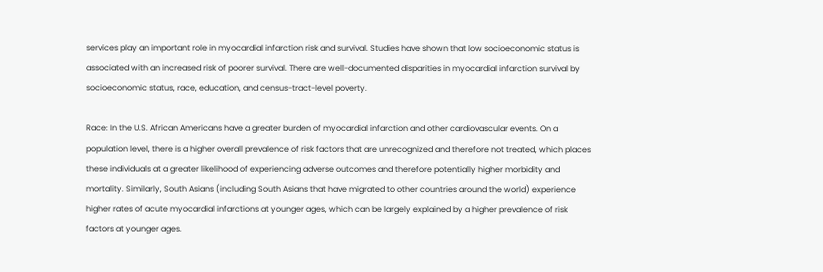services play an important role in myocardial infarction risk and survival. Studies have shown that low socioeconomic status is associated with an increased risk of poorer survival. There are well-documented disparities in myocardial infarction survival by socioeconomic status, race, education, and census-tract-level poverty.

Race: In the U.S. African Americans have a greater burden of myocardial infarction and other cardiovascular events. On a population level, there is a higher overall prevalence of risk factors that are unrecognized and therefore not treated, which places these individuals at a greater likelihood of experiencing adverse outcomes and therefore potentially higher morbidity and mortality. Similarly, South Asians (including South Asians that have migrated to other countries around the world) experience higher rates of acute myocardial infarctions at younger ages, which can be largely explained by a higher prevalence of risk factors at younger ages.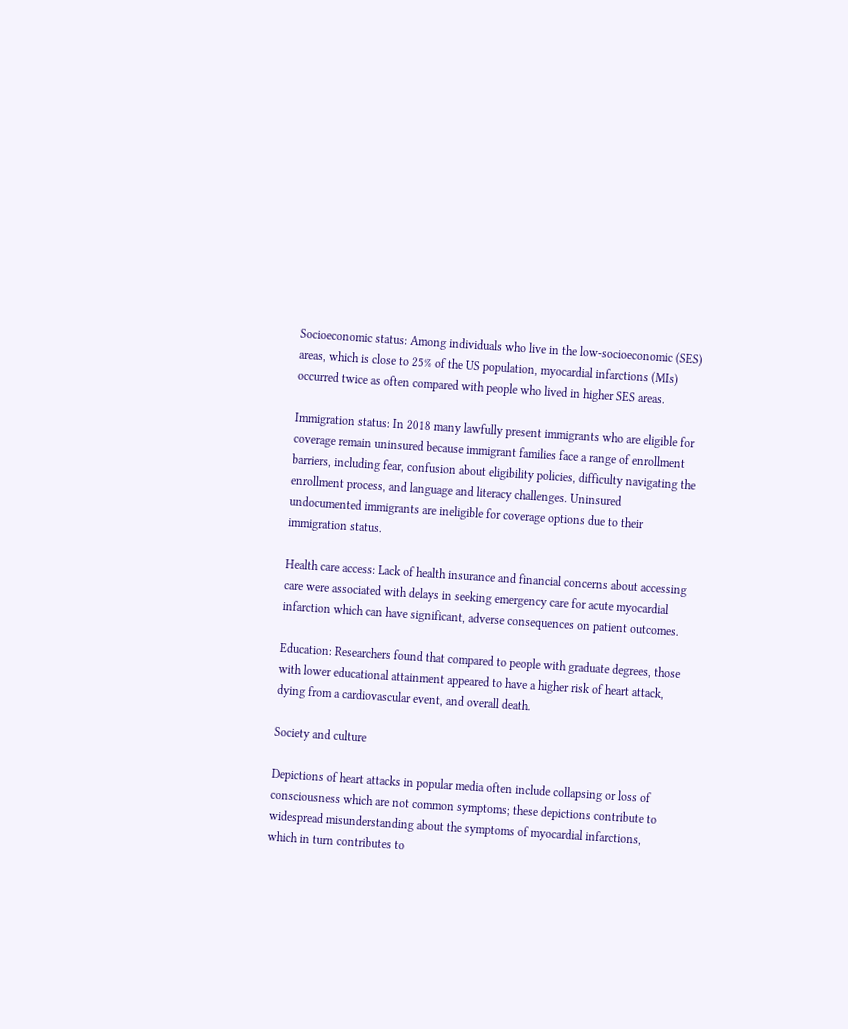Socioeconomic status: Among individuals who live in the low-socioeconomic (SES) areas, which is close to 25% of the US population, myocardial infarctions (MIs) occurred twice as often compared with people who lived in higher SES areas.

Immigration status: In 2018 many lawfully present immigrants who are eligible for coverage remain uninsured because immigrant families face a range of enrollment barriers, including fear, confusion about eligibility policies, difficulty navigating the enrollment process, and language and literacy challenges. Uninsured undocumented immigrants are ineligible for coverage options due to their immigration status.

Health care access: Lack of health insurance and financial concerns about accessing care were associated with delays in seeking emergency care for acute myocardial infarction which can have significant, adverse consequences on patient outcomes.

Education: Researchers found that compared to people with graduate degrees, those with lower educational attainment appeared to have a higher risk of heart attack, dying from a cardiovascular event, and overall death.

Society and culture

Depictions of heart attacks in popular media often include collapsing or loss of consciousness which are not common symptoms; these depictions contribute to widespread misunderstanding about the symptoms of myocardial infarctions, which in turn contributes to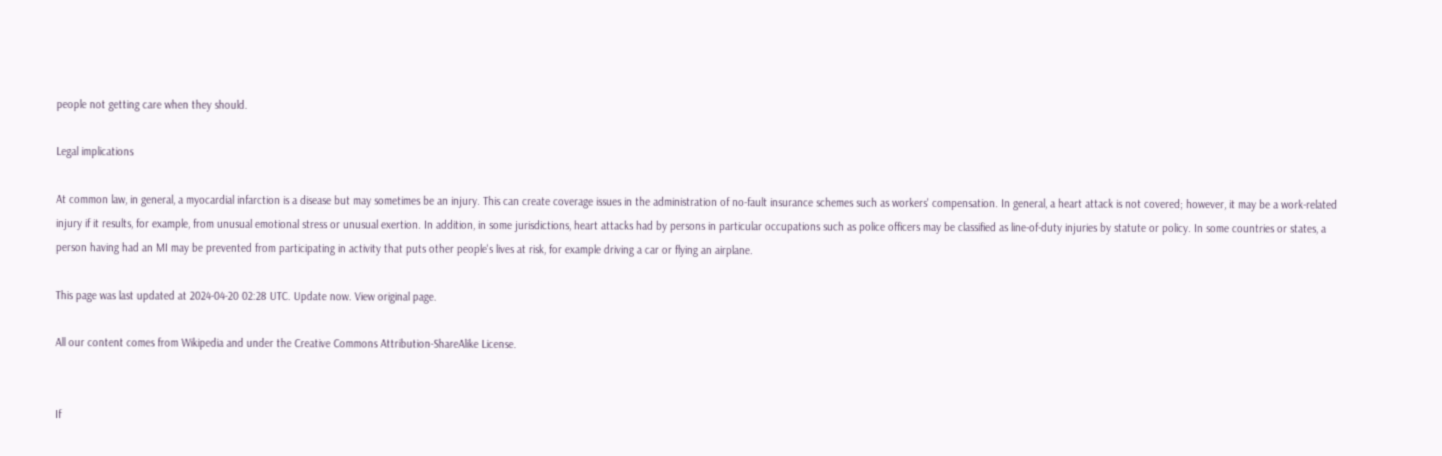people not getting care when they should.

Legal implications

At common law, in general, a myocardial infarction is a disease but may sometimes be an injury. This can create coverage issues in the administration of no-fault insurance schemes such as workers' compensation. In general, a heart attack is not covered; however, it may be a work-related injury if it results, for example, from unusual emotional stress or unusual exertion. In addition, in some jurisdictions, heart attacks had by persons in particular occupations such as police officers may be classified as line-of-duty injuries by statute or policy. In some countries or states, a person having had an MI may be prevented from participating in activity that puts other people's lives at risk, for example driving a car or flying an airplane.

This page was last updated at 2024-04-20 02:28 UTC. Update now. View original page.

All our content comes from Wikipedia and under the Creative Commons Attribution-ShareAlike License.


If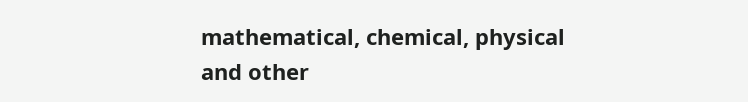mathematical, chemical, physical and other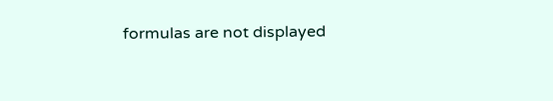formulas are not displayed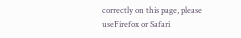correctly on this page, please useFirefox or Safari